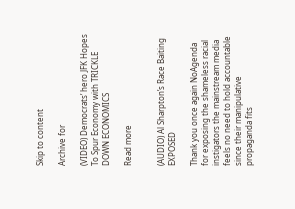Skip to content

Archive for

(VIDEO) Democrats’ hero JFK Hopes To Spur Economy with TRICKLE DOWN ECONOMICS

Read more


(AUDIO) Al Sharpton’s Race Baiting EXPOSED

Thank you once again NoAgenda for exposing the shameless racial instigators the mainstream media feels no need to hold accountable since their manipulative propaganda fits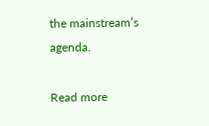the mainstream’s agenda.

Read more